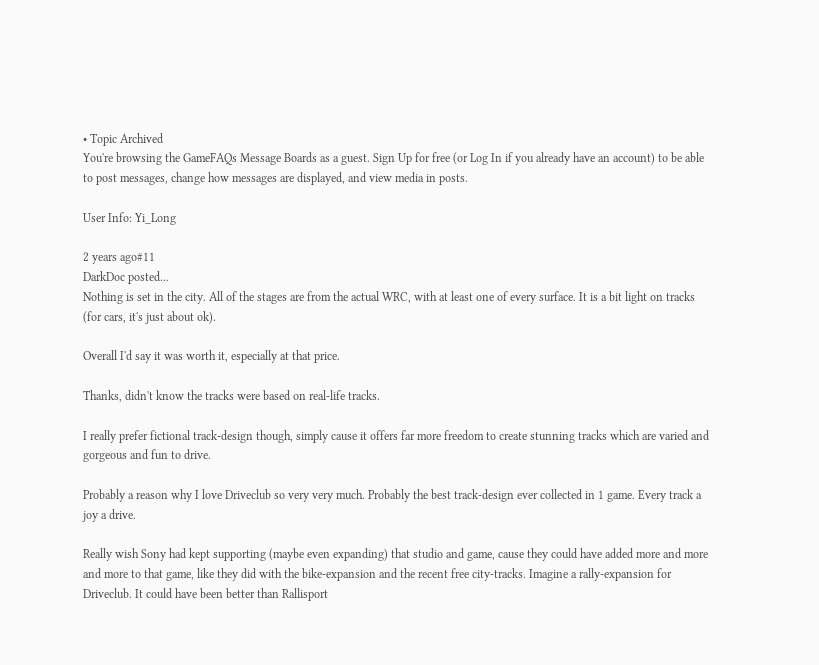• Topic Archived
You're browsing the GameFAQs Message Boards as a guest. Sign Up for free (or Log In if you already have an account) to be able to post messages, change how messages are displayed, and view media in posts.

User Info: Yi_Long

2 years ago#11
DarkDoc posted...
Nothing is set in the city. All of the stages are from the actual WRC, with at least one of every surface. It is a bit light on tracks (for cars, it's just about ok).

Overall I'd say it was worth it, especially at that price.

Thanks, didn't know the tracks were based on real-life tracks.

I really prefer fictional track-design though, simply cause it offers far more freedom to create stunning tracks which are varied and gorgeous and fun to drive.

Probably a reason why I love Driveclub so very very much. Probably the best track-design ever collected in 1 game. Every track a joy a drive.

Really wish Sony had kept supporting (maybe even expanding) that studio and game, cause they could have added more and more and more to that game, like they did with the bike-expansion and the recent free city-tracks. Imagine a rally-expansion for Driveclub. It could have been better than Rallisport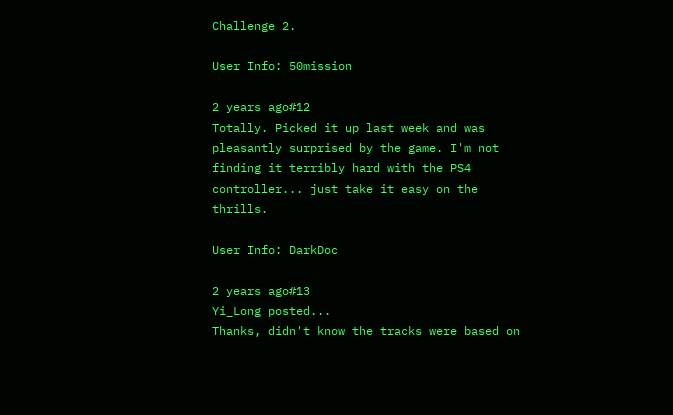Challenge 2.

User Info: 50mission

2 years ago#12
Totally. Picked it up last week and was pleasantly surprised by the game. I'm not finding it terribly hard with the PS4 controller... just take it easy on the thrills.

User Info: DarkDoc

2 years ago#13
Yi_Long posted...
Thanks, didn't know the tracks were based on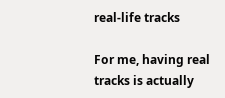real-life tracks

For me, having real tracks is actually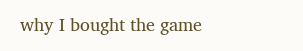why I bought the game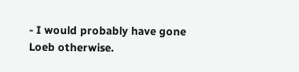- I would probably have gone Loeb otherwise.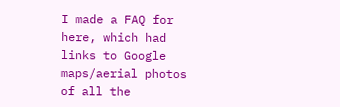I made a FAQ for here, which had links to Google maps/aerial photos of all the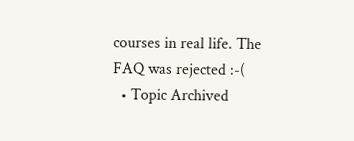courses in real life. The FAQ was rejected :-(
  • Topic Archived